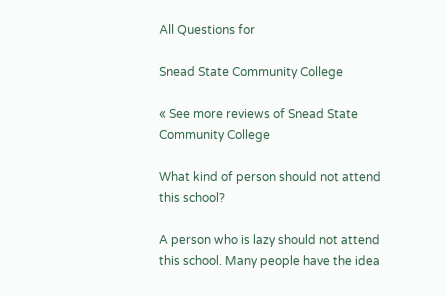All Questions for

Snead State Community College

« See more reviews of Snead State Community College

What kind of person should not attend this school?

A person who is lazy should not attend this school. Many people have the idea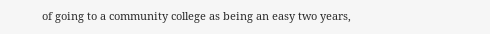of going to a community college as being an easy two years,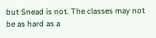but Snead is not. The classes may not be as hard as a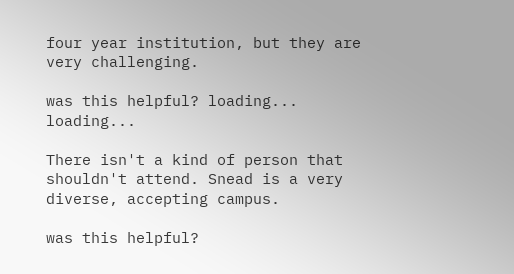four year institution, but they are very challenging.

was this helpful? loading... loading...

There isn't a kind of person that shouldn't attend. Snead is a very diverse, accepting campus.

was this helpful?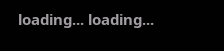loading... loading...